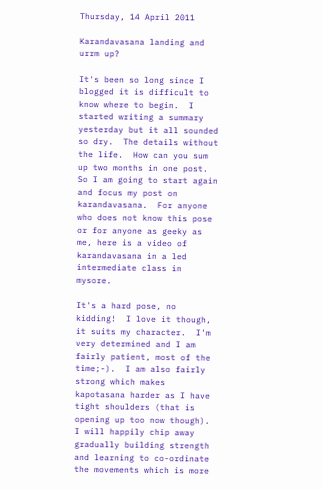Thursday, 14 April 2011

Karandavasana landing and urrm up?

It's been so long since I blogged it is difficult to know where to begin.  I started writing a summary yesterday but it all sounded so dry.  The details without the life.  How can you sum up two months in one post.  So I am going to start again and focus my post on karandavasana.  For anyone who does not know this pose or for anyone as geeky as me, here is a video of karandavasana in a led intermediate class in mysore.

It's a hard pose, no kidding!  I love it though, it suits my character.  I'm very determined and I am fairly patient, most of the time;-).  I am also fairly strong which makes kapotasana harder as I have tight shoulders (that is opening up too now though).  I will happily chip away gradually building strength and learning to co-ordinate the movements which is more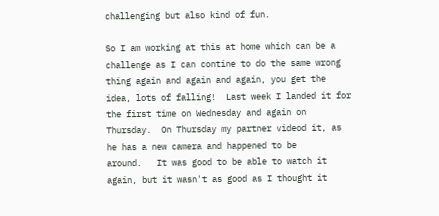challenging but also kind of fun.

So I am working at this at home which can be a challenge as I can contine to do the same wrong thing again and again and again, you get the idea, lots of falling!  Last week I landed it for the first time on Wednesday and again on Thursday.  On Thursday my partner videod it, as he has a new camera and happened to be
around.   It was good to be able to watch it again, but it wasn't as good as I thought it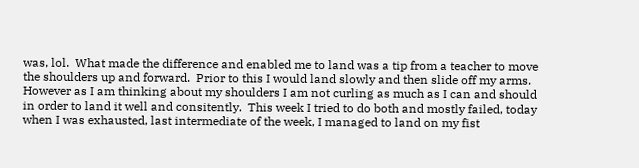was, lol.  What made the difference and enabled me to land was a tip from a teacher to move the shoulders up and forward.  Prior to this I would land slowly and then slide off my arms.  However as I am thinking about my shoulders I am not curling as much as I can and should in order to land it well and consitently.  This week I tried to do both and mostly failed, today when I was exhausted, last intermediate of the week, I managed to land on my fist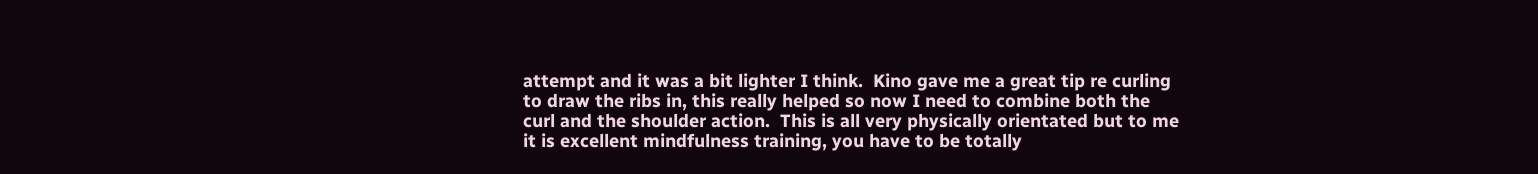attempt and it was a bit lighter I think.  Kino gave me a great tip re curling to draw the ribs in, this really helped so now I need to combine both the curl and the shoulder action.  This is all very physically orientated but to me it is excellent mindfulness training, you have to be totally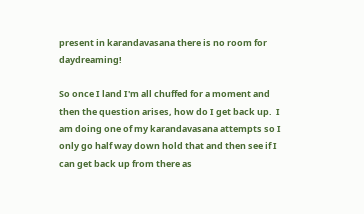present in karandavasana there is no room for daydreaming!

So once I land I'm all chuffed for a moment and then the question arises, how do I get back up.  I am doing one of my karandavasana attempts so I only go half way down hold that and then see if I can get back up from there as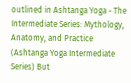outlined in Ashtanga Yoga - The Intermediate Series: Mythology, Anatomy, and Practice (Ashtanga Yoga Intermediate Series) But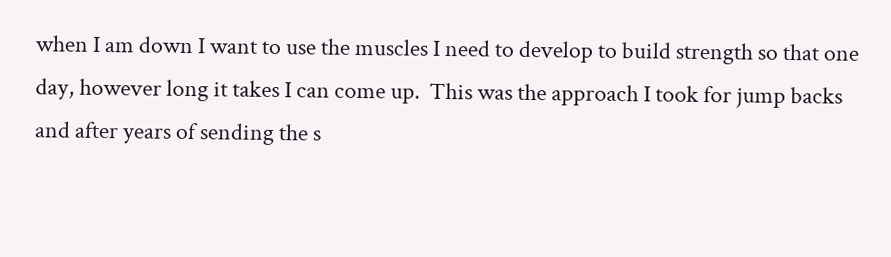when I am down I want to use the muscles I need to develop to build strength so that one day, however long it takes I can come up.  This was the approach I took for jump backs and after years of sending the s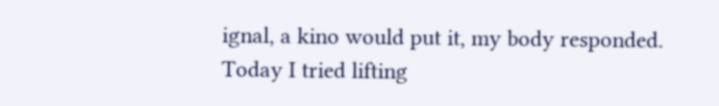ignal, a kino would put it, my body responded.  Today I tried lifting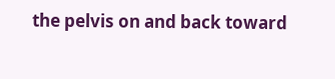the pelvis on and back toward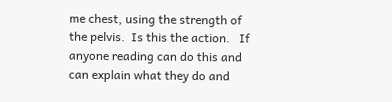me chest, using the strength of the pelvis.  Is this the action.   If anyone reading can do this and can explain what they do and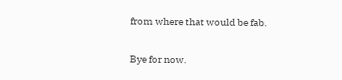from where that would be fab.

Bye for now.